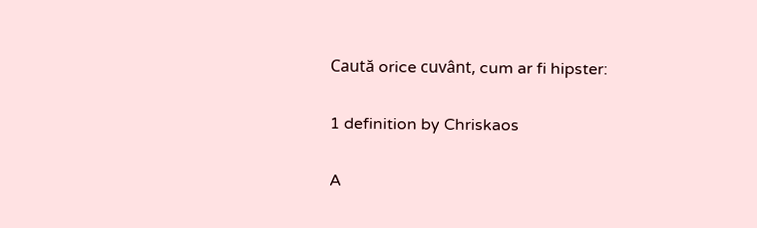Caută orice cuvânt, cum ar fi hipster:

1 definition by Chriskaos

A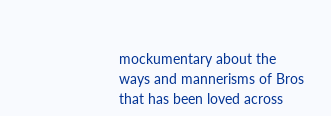mockumentary about the ways and mannerisms of Bros that has been loved across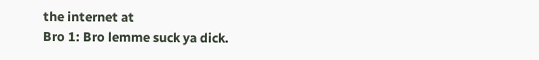the internet at
Bro 1: Bro lemme suck ya dick.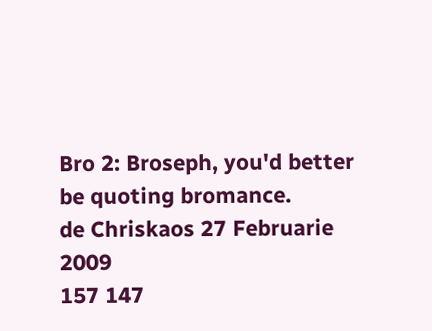Bro 2: Broseph, you'd better be quoting bromance.
de Chriskaos 27 Februarie 2009
157 147